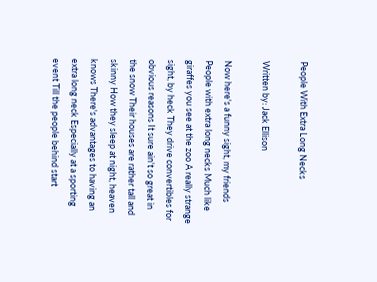People With Extra Long Necks

Written by: Jack Ellison

Now here's a funny sight, my friends People with extra long necks Much like giraffes you see at the zoo A really strange sight, by heck They drive convertibles for obvious reasons It sure ain't so great in the snow Their houses are rather tall and skinny How they sleep at night, heaven knows There's advantages to having an extra long neck Especially at a sporting event Till the people behind start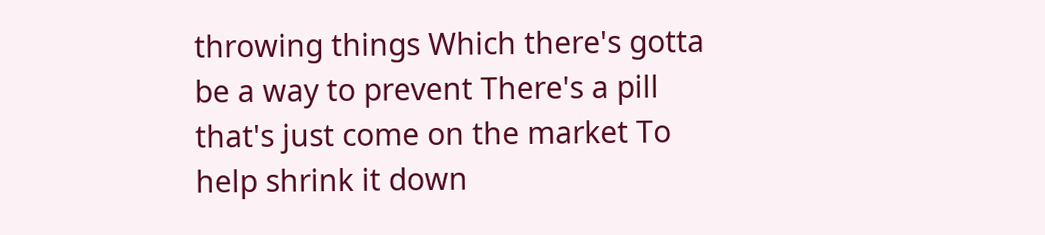throwing things Which there's gotta be a way to prevent There's a pill that's just come on the market To help shrink it down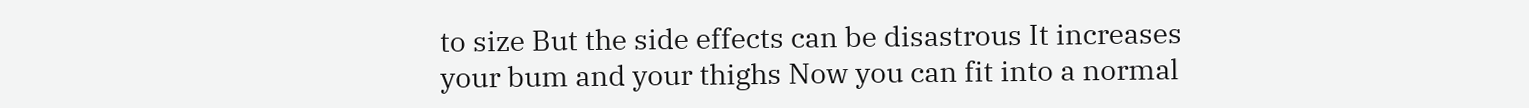to size But the side effects can be disastrous It increases your bum and your thighs Now you can fit into a normal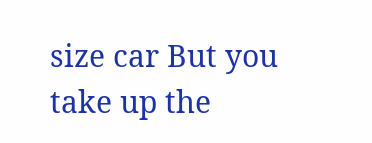size car But you take up the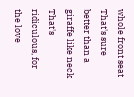whole front seat That's sure better than a giraffe like neck That's ridiculous, for the love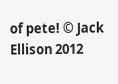of pete! © Jack Ellison 2012